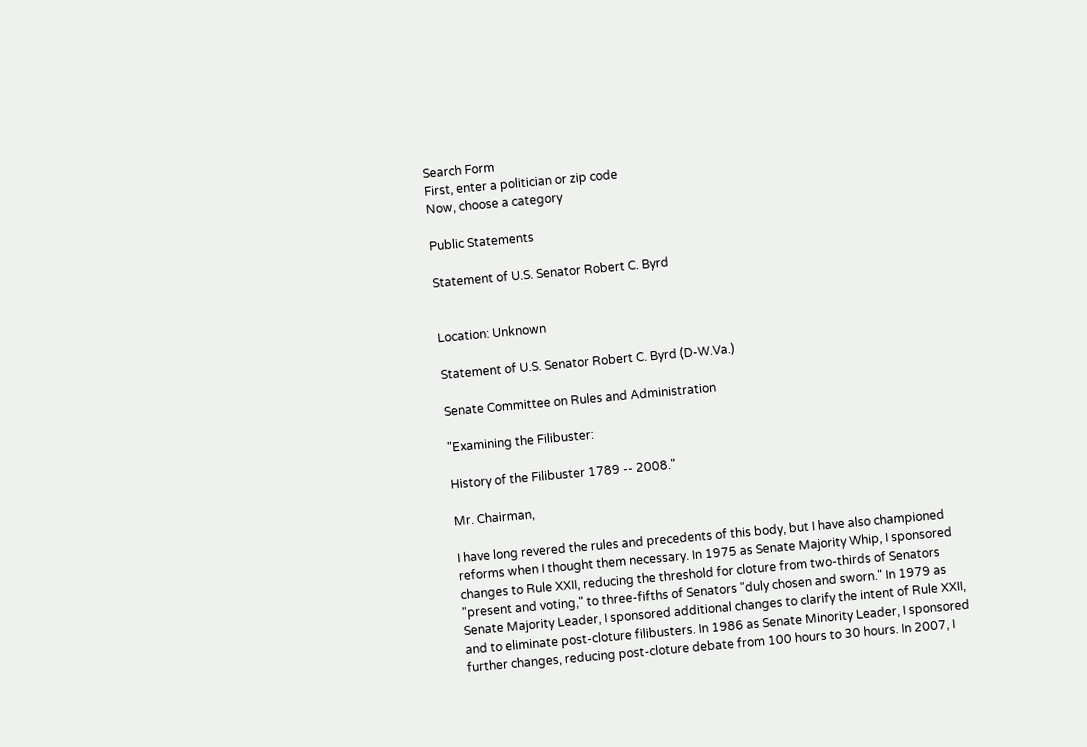Search Form
First, enter a politician or zip code
Now, choose a category

Public Statements

Statement of U.S. Senator Robert C. Byrd


Location: Unknown

Statement of U.S. Senator Robert C. Byrd (D-W.Va.)

Senate Committee on Rules and Administration

"Examining the Filibuster:

History of the Filibuster 1789 -- 2008."

Mr. Chairman,

I have long revered the rules and precedents of this body, but I have also championed reforms when I thought them necessary. In 1975 as Senate Majority Whip, I sponsored changes to Rule XXII, reducing the threshold for cloture from two-thirds of Senators "present and voting," to three-fifths of Senators "duly chosen and sworn." In 1979 as Senate Majority Leader, I sponsored additional changes to clarify the intent of Rule XXII, and to eliminate post-cloture filibusters. In 1986 as Senate Minority Leader, I sponsored further changes, reducing post-cloture debate from 100 hours to 30 hours. In 2007, I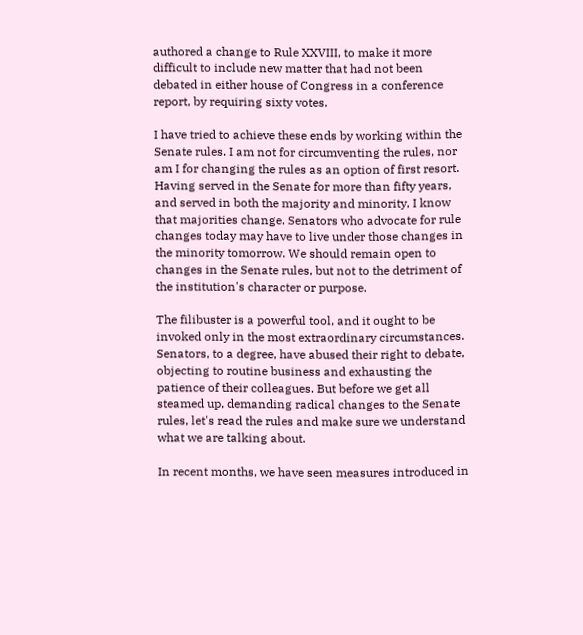authored a change to Rule XXVIII, to make it more difficult to include new matter that had not been debated in either house of Congress in a conference report, by requiring sixty votes.

I have tried to achieve these ends by working within the Senate rules. I am not for circumventing the rules, nor am I for changing the rules as an option of first resort. Having served in the Senate for more than fifty years, and served in both the majority and minority, I know that majorities change. Senators who advocate for rule changes today may have to live under those changes in the minority tomorrow. We should remain open to changes in the Senate rules, but not to the detriment of the institution's character or purpose.

The filibuster is a powerful tool, and it ought to be invoked only in the most extraordinary circumstances. Senators, to a degree, have abused their right to debate, objecting to routine business and exhausting the patience of their colleagues. But before we get all steamed up, demanding radical changes to the Senate rules, let's read the rules and make sure we understand what we are talking about.

In recent months, we have seen measures introduced in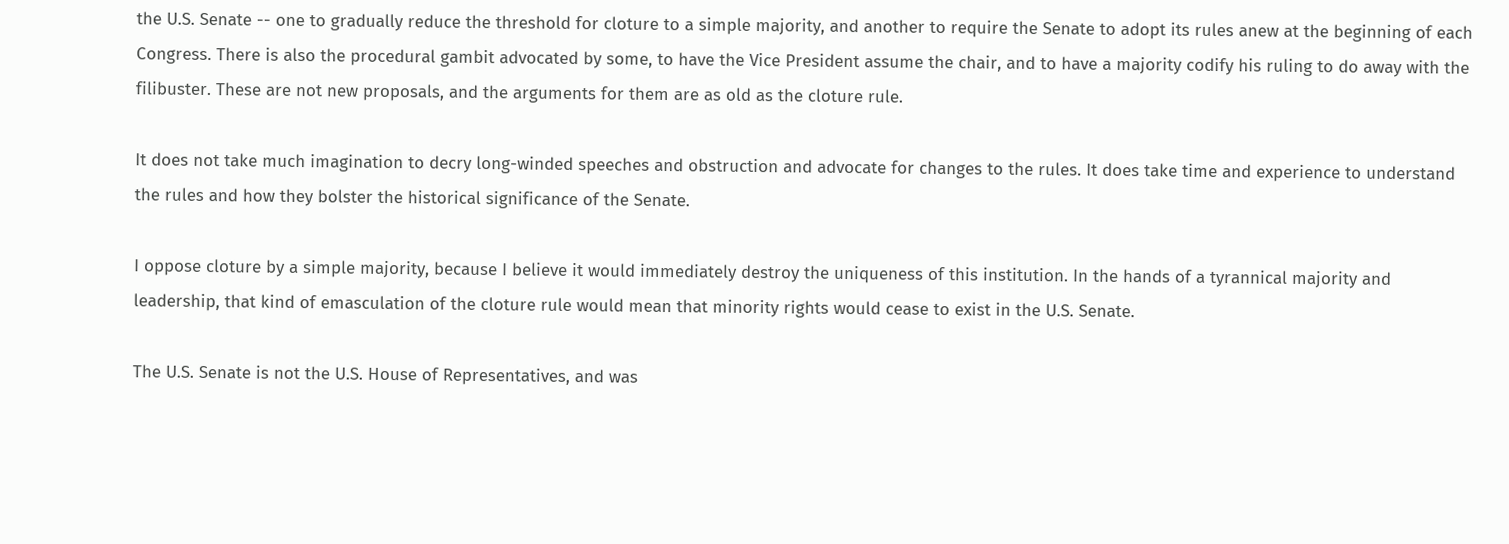the U.S. Senate -- one to gradually reduce the threshold for cloture to a simple majority, and another to require the Senate to adopt its rules anew at the beginning of each Congress. There is also the procedural gambit advocated by some, to have the Vice President assume the chair, and to have a majority codify his ruling to do away with the filibuster. These are not new proposals, and the arguments for them are as old as the cloture rule.

It does not take much imagination to decry long-winded speeches and obstruction and advocate for changes to the rules. It does take time and experience to understand the rules and how they bolster the historical significance of the Senate.

I oppose cloture by a simple majority, because I believe it would immediately destroy the uniqueness of this institution. In the hands of a tyrannical majority and leadership, that kind of emasculation of the cloture rule would mean that minority rights would cease to exist in the U.S. Senate.

The U.S. Senate is not the U.S. House of Representatives, and was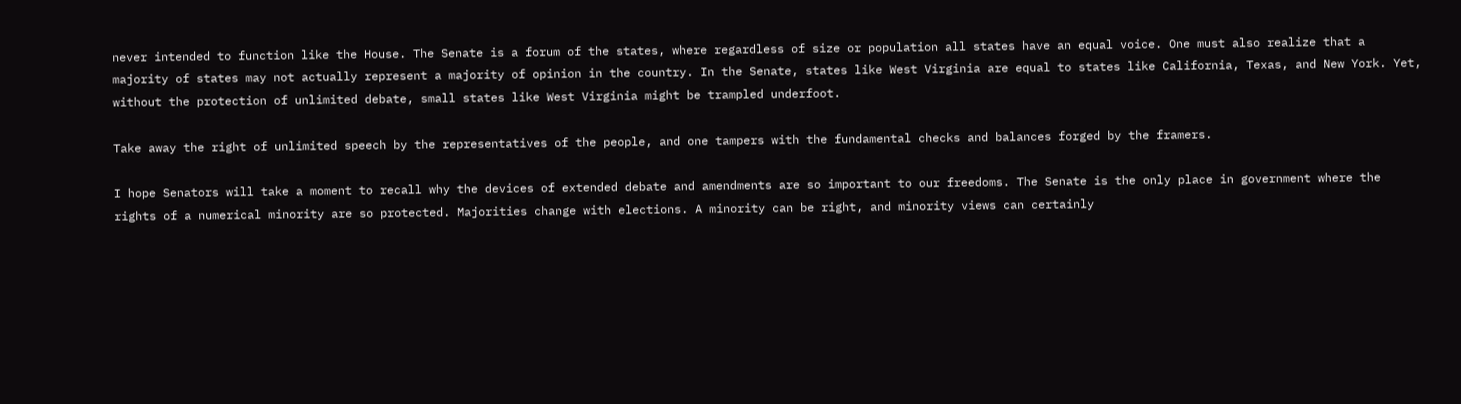never intended to function like the House. The Senate is a forum of the states, where regardless of size or population all states have an equal voice. One must also realize that a majority of states may not actually represent a majority of opinion in the country. In the Senate, states like West Virginia are equal to states like California, Texas, and New York. Yet, without the protection of unlimited debate, small states like West Virginia might be trampled underfoot.

Take away the right of unlimited speech by the representatives of the people, and one tampers with the fundamental checks and balances forged by the framers.

I hope Senators will take a moment to recall why the devices of extended debate and amendments are so important to our freedoms. The Senate is the only place in government where the rights of a numerical minority are so protected. Majorities change with elections. A minority can be right, and minority views can certainly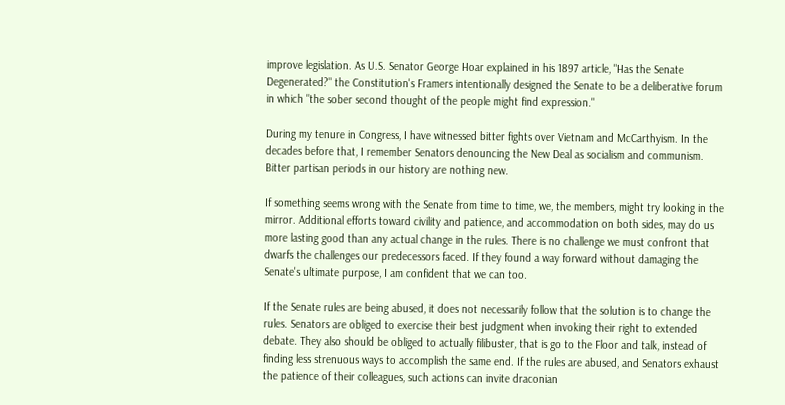improve legislation. As U.S. Senator George Hoar explained in his 1897 article, "Has the Senate Degenerated?" the Constitution's Framers intentionally designed the Senate to be a deliberative forum in which "the sober second thought of the people might find expression."

During my tenure in Congress, I have witnessed bitter fights over Vietnam and McCarthyism. In the decades before that, I remember Senators denouncing the New Deal as socialism and communism. Bitter partisan periods in our history are nothing new.

If something seems wrong with the Senate from time to time, we, the members, might try looking in the mirror. Additional efforts toward civility and patience, and accommodation on both sides, may do us more lasting good than any actual change in the rules. There is no challenge we must confront that dwarfs the challenges our predecessors faced. If they found a way forward without damaging the Senate's ultimate purpose, I am confident that we can too.

If the Senate rules are being abused, it does not necessarily follow that the solution is to change the rules. Senators are obliged to exercise their best judgment when invoking their right to extended debate. They also should be obliged to actually filibuster, that is go to the Floor and talk, instead of finding less strenuous ways to accomplish the same end. If the rules are abused, and Senators exhaust the patience of their colleagues, such actions can invite draconian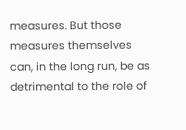measures. But those measures themselves can, in the long run, be as detrimental to the role of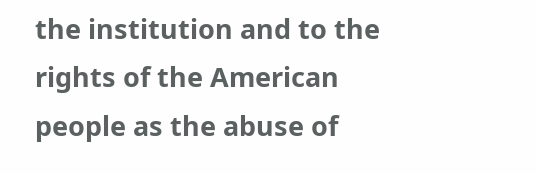the institution and to the rights of the American people as the abuse of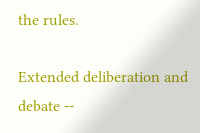the rules.

Extended deliberation and debate --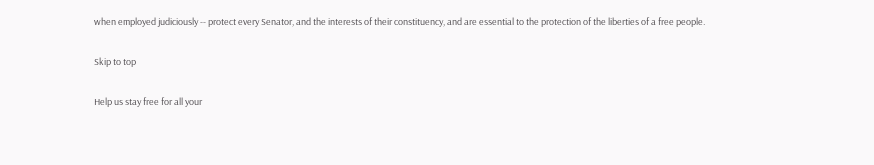when employed judiciously -- protect every Senator, and the interests of their constituency, and are essential to the protection of the liberties of a free people.

Skip to top

Help us stay free for all your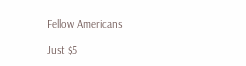Fellow Americans

Just $5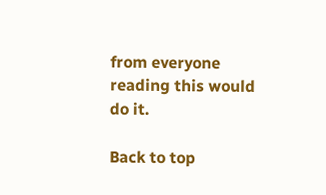from everyone reading this would do it.

Back to top